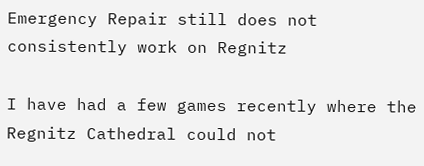Emergency Repair still does not consistently work on Regnitz

I have had a few games recently where the Regnitz Cathedral could not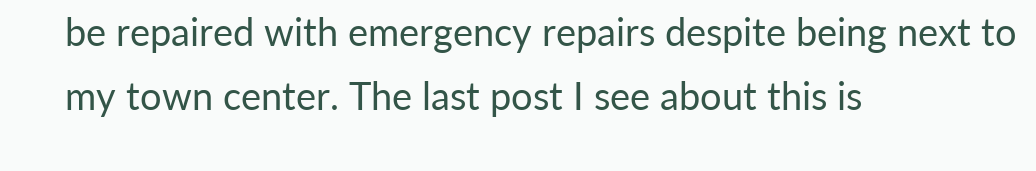be repaired with emergency repairs despite being next to my town center. The last post I see about this is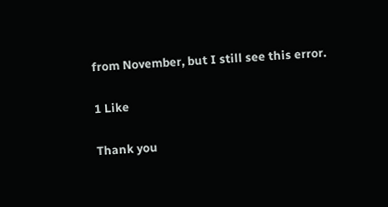from November, but I still see this error.

1 Like

Thank you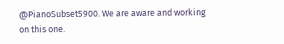@PianoSubset5900. We are aware and working on this one.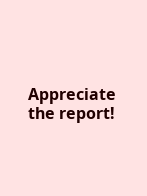Appreciate the report!